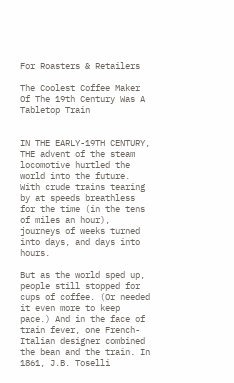For Roasters & Retailers

The Coolest Coffee Maker Of The 19th Century Was A Tabletop Train


IN THE EARLY-19TH CENTURY, THE advent of the steam locomotive hurtled the world into the future. With crude trains tearing by at speeds breathless for the time (in the tens of miles an hour), journeys of weeks turned into days, and days into hours.

But as the world sped up, people still stopped for cups of coffee. (Or needed it even more to keep pace.) And in the face of train fever, one French-Italian designer combined the bean and the train. In 1861, J.B. Toselli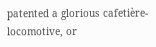patented a glorious cafetière-locomotive, or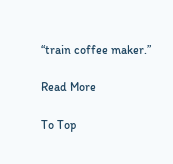“train coffee maker.”

Read More

To Top